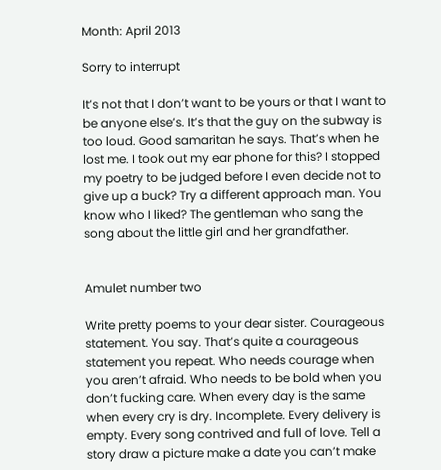Month: April 2013

Sorry to interrupt

It’s not that I don’t want to be yours or that I want to be anyone else’s. It’s that the guy on the subway is too loud. Good samaritan he says. That’s when he lost me. I took out my ear phone for this? I stopped my poetry to be judged before I even decide not to give up a buck? Try a different approach man. You know who I liked? The gentleman who sang the song about the little girl and her grandfather.


Amulet number two

Write pretty poems to your dear sister. Courageous statement. You say. That’s quite a courageous statement you repeat. Who needs courage when you aren’t afraid. Who needs to be bold when you don’t fucking care. When every day is the same when every cry is dry. Incomplete. Every delivery is empty. Every song contrived and full of love. Tell a story draw a picture make a date you can’t make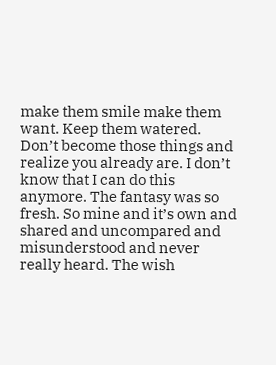make them smile make them want. Keep them watered. Don’t become those things and realize you already are. I don’t know that I can do this anymore. The fantasy was so fresh. So mine and it’s own and shared and uncompared and misunderstood and never really heard. The wish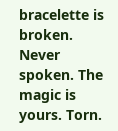bracelette is broken. Never spoken. The magic is yours. Torn.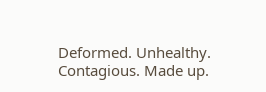Deformed. Unhealthy. Contagious. Made up.